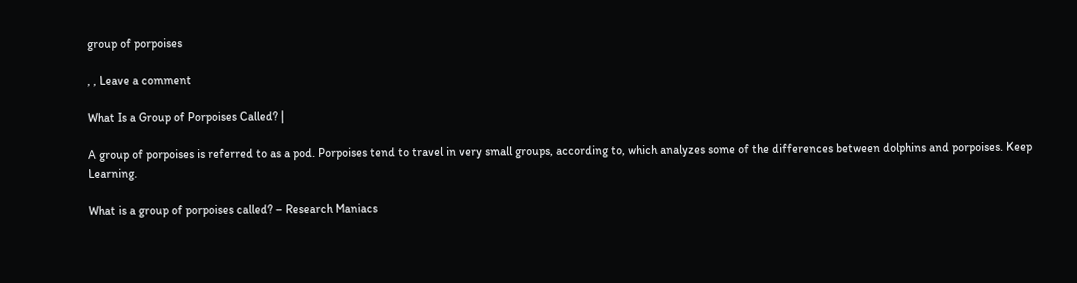group of porpoises

, , Leave a comment

What Is a Group of Porpoises Called? |

A group of porpoises is referred to as a pod. Porpoises tend to travel in very small groups, according to, which analyzes some of the differences between dolphins and porpoises. Keep Learning.

What is a group of porpoises called? – Research Maniacs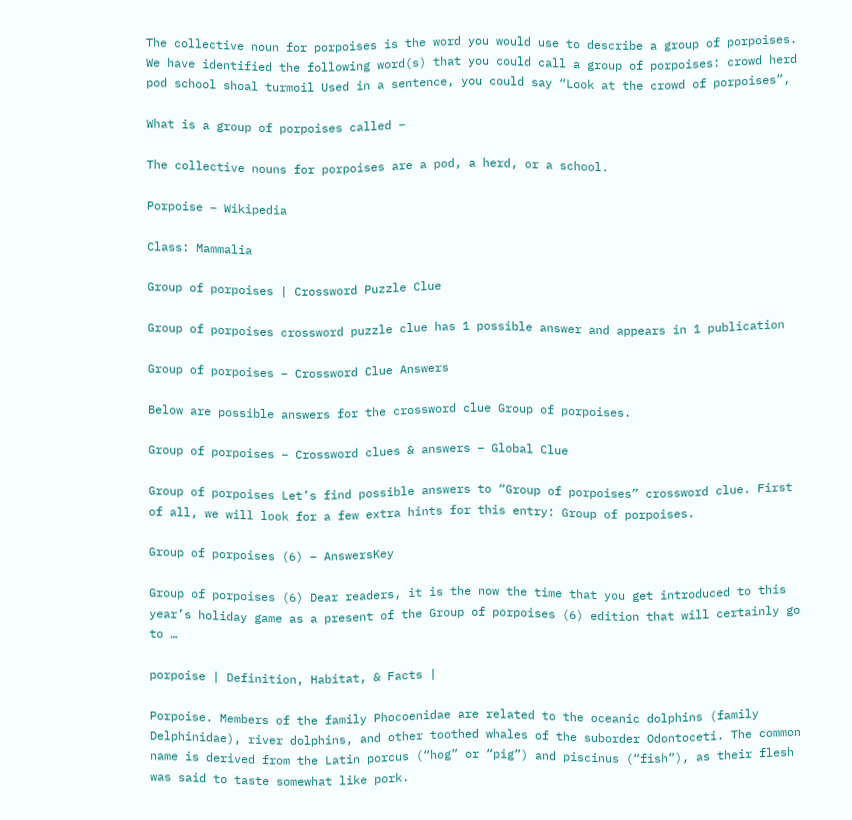The collective noun for porpoises is the word you would use to describe a group of porpoises. We have identified the following word(s) that you could call a group of porpoises: crowd herd pod school shoal turmoil Used in a sentence, you could say “Look at the crowd of porpoises”,

What is a group of porpoises called –

The collective nouns for porpoises are a pod, a herd, or a school.

Porpoise – Wikipedia

Class: Mammalia

Group of porpoises | Crossword Puzzle Clue

Group of porpoises crossword puzzle clue has 1 possible answer and appears in 1 publication

Group of porpoises – Crossword Clue Answers

Below are possible answers for the crossword clue Group of porpoises.

Group of porpoises – Crossword clues & answers – Global Clue

Group of porpoises Let’s find possible answers to “Group of porpoises” crossword clue. First of all, we will look for a few extra hints for this entry: Group of porpoises.

Group of porpoises (6) – AnswersKey

Group of porpoises (6) Dear readers, it is the now the time that you get introduced to this year’s holiday game as a present of the Group of porpoises (6) edition that will certainly go to …

porpoise | Definition, Habitat, & Facts |

Porpoise. Members of the family Phocoenidae are related to the oceanic dolphins (family Delphinidae), river dolphins, and other toothed whales of the suborder Odontoceti. The common name is derived from the Latin porcus (“hog” or “pig”) and piscinus (“fish”), as their flesh was said to taste somewhat like pork.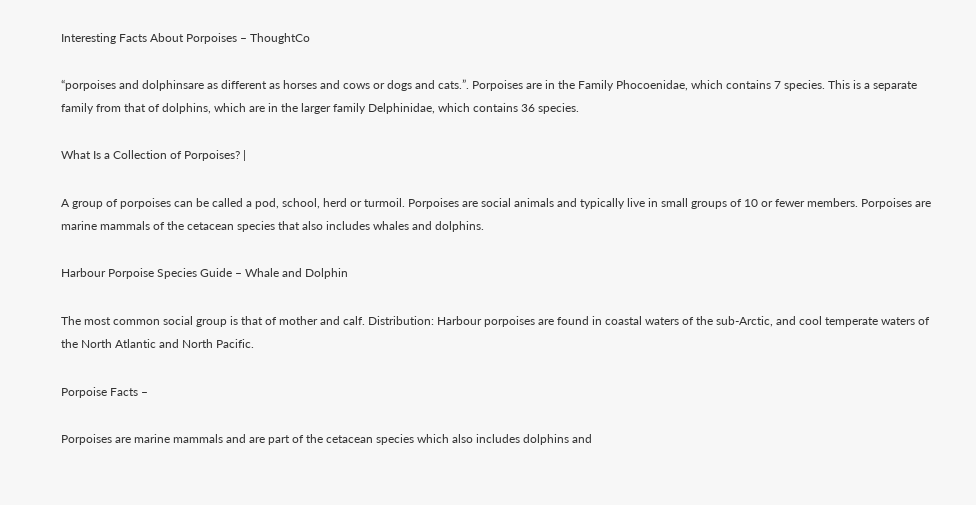Interesting Facts About Porpoises – ThoughtCo

“porpoises and dolphinsare as different as horses and cows or dogs and cats.”. Porpoises are in the Family Phocoenidae, which contains 7 species. This is a separate family from that of dolphins, which are in the larger family Delphinidae, which contains 36 species.

What Is a Collection of Porpoises? |

A group of porpoises can be called a pod, school, herd or turmoil. Porpoises are social animals and typically live in small groups of 10 or fewer members. Porpoises are marine mammals of the cetacean species that also includes whales and dolphins.

Harbour Porpoise Species Guide – Whale and Dolphin

The most common social group is that of mother and calf. Distribution: Harbour porpoises are found in coastal waters of the sub-Arctic, and cool temperate waters of the North Atlantic and North Pacific.

Porpoise Facts –

Porpoises are marine mammals and are part of the cetacean species which also includes dolphins and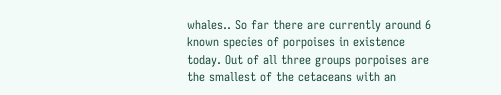whales.. So far there are currently around 6 known species of porpoises in existence today. Out of all three groups porpoises are the smallest of the cetaceans with an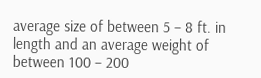average size of between 5 – 8 ft. in length and an average weight of between 100 – 200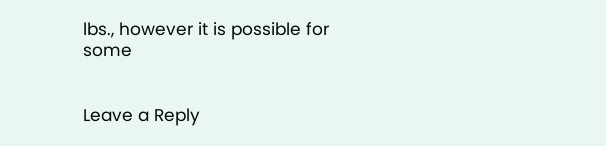lbs., however it is possible for some


Leave a Reply